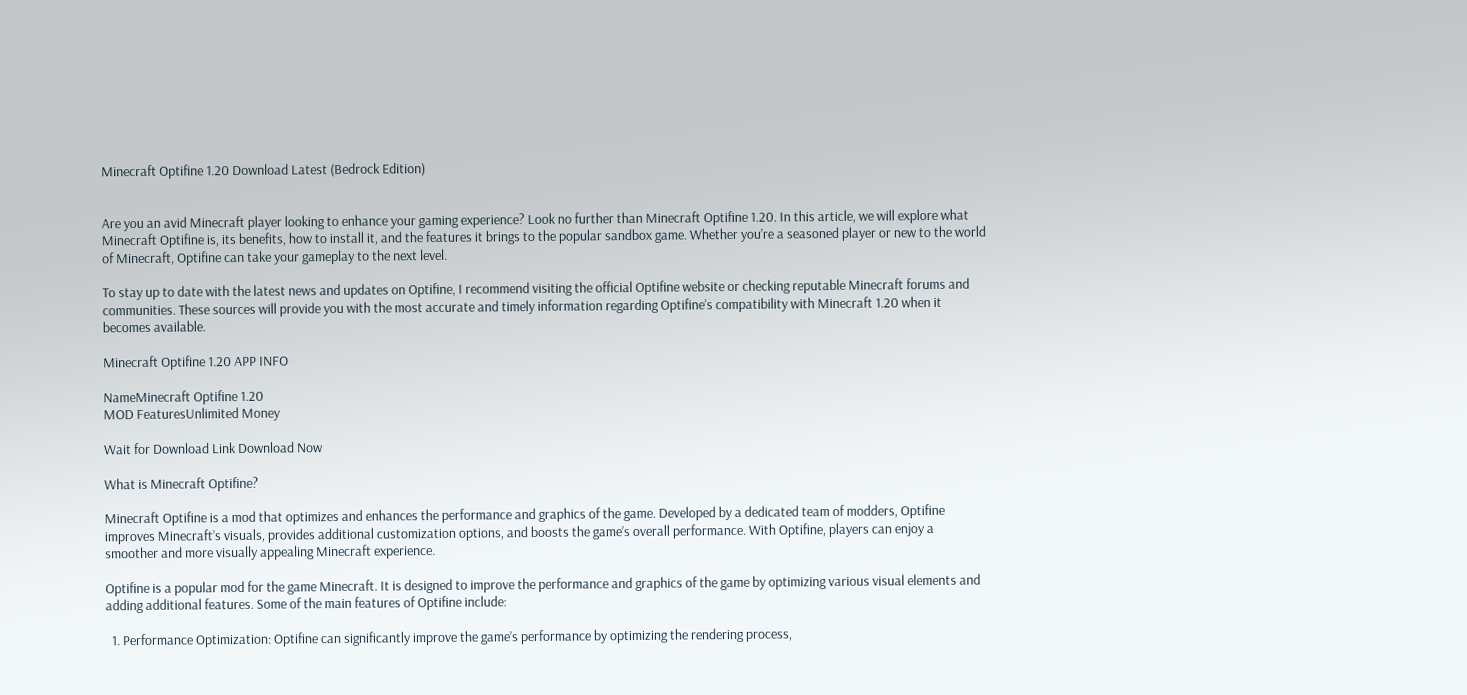Minecraft Optifine 1.20 Download Latest (Bedrock Edition)


Are you an avid Minecraft player looking to enhance your gaming experience? Look no further than Minecraft Optifine 1.20. In this article, we will explore what Minecraft Optifine is, its benefits, how to install it, and the features it brings to the popular sandbox game. Whether you’re a seasoned player or new to the world of Minecraft, Optifine can take your gameplay to the next level.

To stay up to date with the latest news and updates on Optifine, I recommend visiting the official Optifine website or checking reputable Minecraft forums and communities. These sources will provide you with the most accurate and timely information regarding Optifine’s compatibility with Minecraft 1.20 when it becomes available.

Minecraft Optifine 1.20 APP INFO

NameMinecraft Optifine 1.20
MOD FeaturesUnlimited Money

Wait for Download Link Download Now

What is Minecraft Optifine?

Minecraft Optifine is a mod that optimizes and enhances the performance and graphics of the game. Developed by a dedicated team of modders, Optifine improves Minecraft’s visuals, provides additional customization options, and boosts the game’s overall performance. With Optifine, players can enjoy a smoother and more visually appealing Minecraft experience.

Optifine is a popular mod for the game Minecraft. It is designed to improve the performance and graphics of the game by optimizing various visual elements and adding additional features. Some of the main features of Optifine include:

  1. Performance Optimization: Optifine can significantly improve the game’s performance by optimizing the rendering process,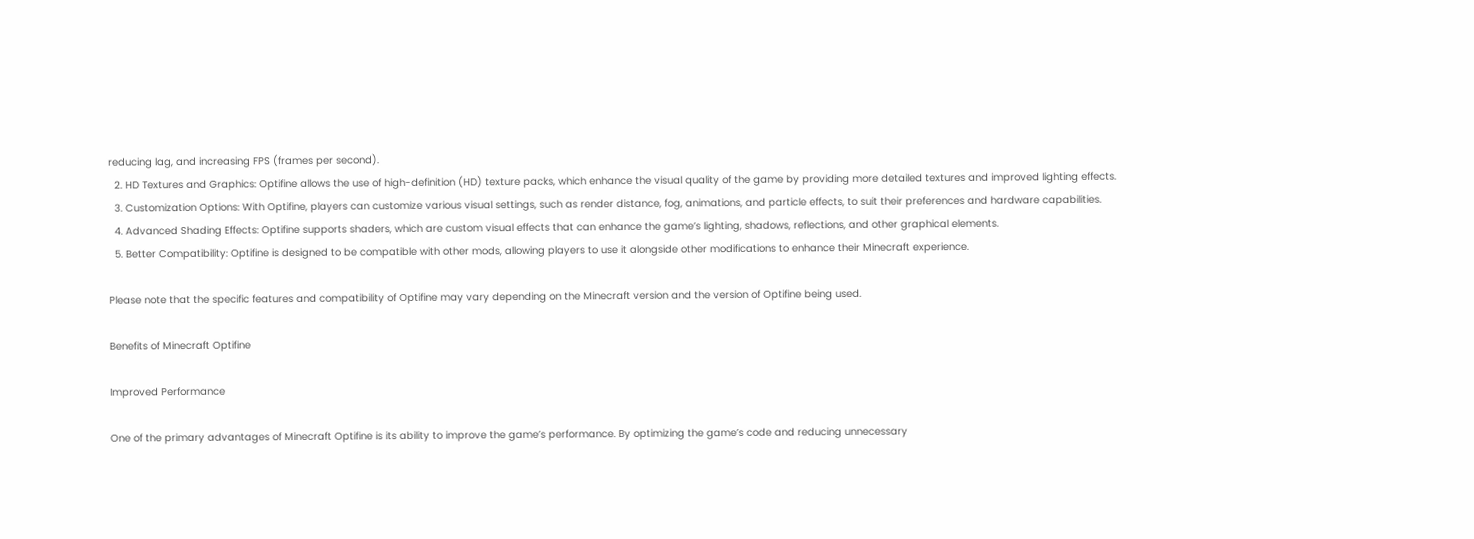reducing lag, and increasing FPS (frames per second).
  2. HD Textures and Graphics: Optifine allows the use of high-definition (HD) texture packs, which enhance the visual quality of the game by providing more detailed textures and improved lighting effects.
  3. Customization Options: With Optifine, players can customize various visual settings, such as render distance, fog, animations, and particle effects, to suit their preferences and hardware capabilities.
  4. Advanced Shading Effects: Optifine supports shaders, which are custom visual effects that can enhance the game’s lighting, shadows, reflections, and other graphical elements.
  5. Better Compatibility: Optifine is designed to be compatible with other mods, allowing players to use it alongside other modifications to enhance their Minecraft experience.

Please note that the specific features and compatibility of Optifine may vary depending on the Minecraft version and the version of Optifine being used.

Benefits of Minecraft Optifine

Improved Performance

One of the primary advantages of Minecraft Optifine is its ability to improve the game’s performance. By optimizing the game’s code and reducing unnecessary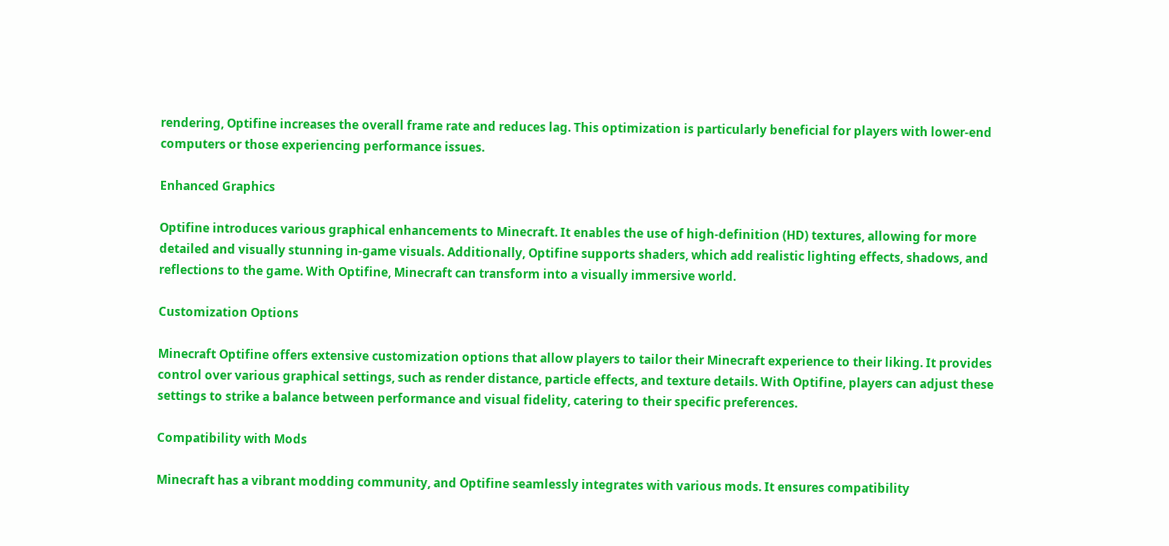rendering, Optifine increases the overall frame rate and reduces lag. This optimization is particularly beneficial for players with lower-end computers or those experiencing performance issues.

Enhanced Graphics

Optifine introduces various graphical enhancements to Minecraft. It enables the use of high-definition (HD) textures, allowing for more detailed and visually stunning in-game visuals. Additionally, Optifine supports shaders, which add realistic lighting effects, shadows, and reflections to the game. With Optifine, Minecraft can transform into a visually immersive world.

Customization Options

Minecraft Optifine offers extensive customization options that allow players to tailor their Minecraft experience to their liking. It provides control over various graphical settings, such as render distance, particle effects, and texture details. With Optifine, players can adjust these settings to strike a balance between performance and visual fidelity, catering to their specific preferences.

Compatibility with Mods

Minecraft has a vibrant modding community, and Optifine seamlessly integrates with various mods. It ensures compatibility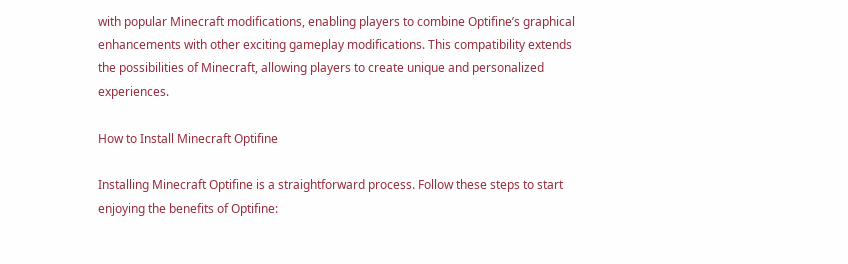with popular Minecraft modifications, enabling players to combine Optifine’s graphical enhancements with other exciting gameplay modifications. This compatibility extends the possibilities of Minecraft, allowing players to create unique and personalized experiences.

How to Install Minecraft Optifine

Installing Minecraft Optifine is a straightforward process. Follow these steps to start enjoying the benefits of Optifine: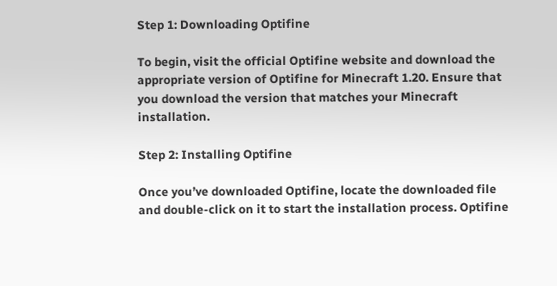Step 1: Downloading Optifine

To begin, visit the official Optifine website and download the appropriate version of Optifine for Minecraft 1.20. Ensure that you download the version that matches your Minecraft installation.

Step 2: Installing Optifine

Once you’ve downloaded Optifine, locate the downloaded file and double-click on it to start the installation process. Optifine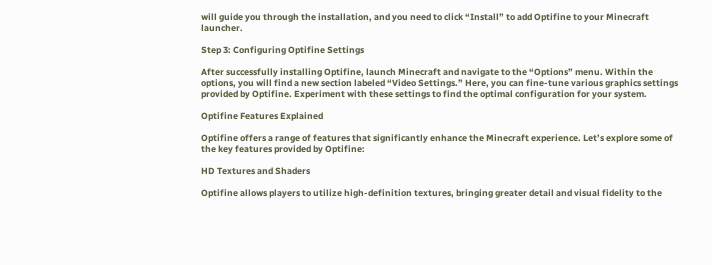will guide you through the installation, and you need to click “Install” to add Optifine to your Minecraft launcher.

Step 3: Configuring Optifine Settings

After successfully installing Optifine, launch Minecraft and navigate to the “Options” menu. Within the options, you will find a new section labeled “Video Settings.” Here, you can fine-tune various graphics settings provided by Optifine. Experiment with these settings to find the optimal configuration for your system.

Optifine Features Explained

Optifine offers a range of features that significantly enhance the Minecraft experience. Let’s explore some of the key features provided by Optifine:

HD Textures and Shaders

Optifine allows players to utilize high-definition textures, bringing greater detail and visual fidelity to the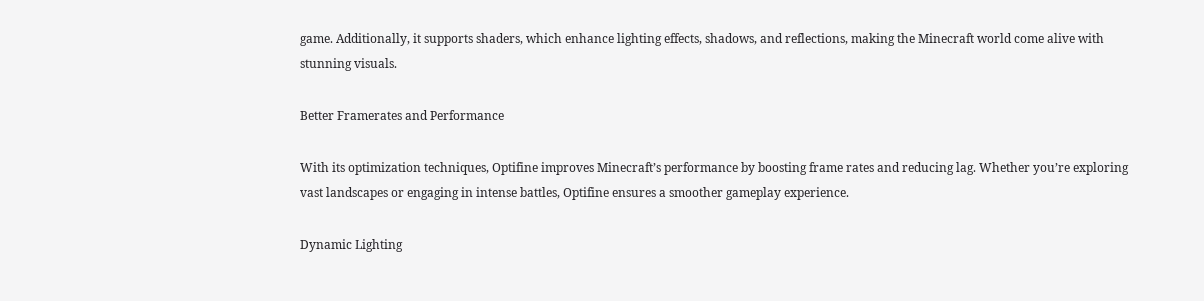game. Additionally, it supports shaders, which enhance lighting effects, shadows, and reflections, making the Minecraft world come alive with stunning visuals.

Better Framerates and Performance

With its optimization techniques, Optifine improves Minecraft’s performance by boosting frame rates and reducing lag. Whether you’re exploring vast landscapes or engaging in intense battles, Optifine ensures a smoother gameplay experience.

Dynamic Lighting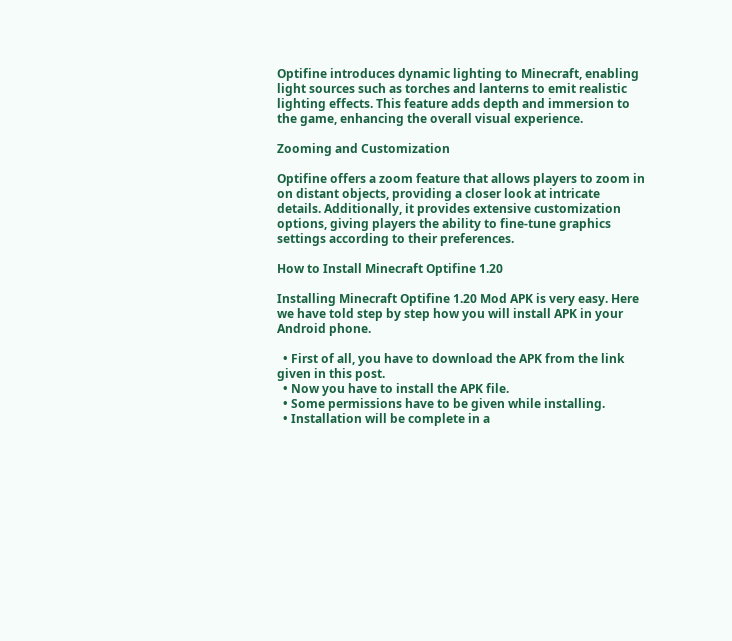Optifine introduces dynamic lighting to Minecraft, enabling light sources such as torches and lanterns to emit realistic lighting effects. This feature adds depth and immersion to the game, enhancing the overall visual experience.

Zooming and Customization

Optifine offers a zoom feature that allows players to zoom in on distant objects, providing a closer look at intricate details. Additionally, it provides extensive customization options, giving players the ability to fine-tune graphics settings according to their preferences.

How to Install Minecraft Optifine 1.20

Installing Minecraft Optifine 1.20 Mod APK is very easy. Here we have told step by step how you will install APK in your Android phone.

  • First of all, you have to download the APK from the link given in this post.
  • Now you have to install the APK file.
  • Some permissions have to be given while installing.
  • Installation will be complete in a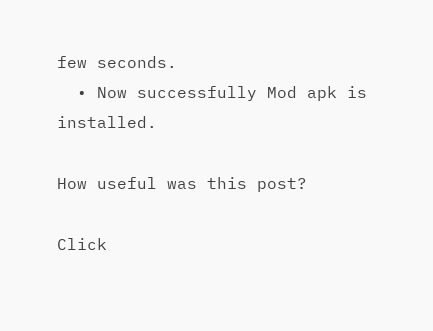few seconds.
  • Now successfully Mod apk is installed.

How useful was this post?

Click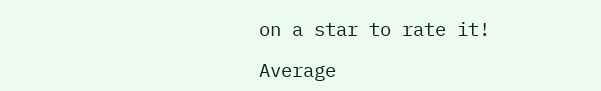on a star to rate it!

Average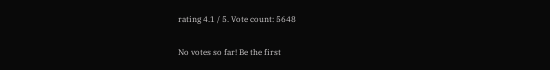rating 4.1 / 5. Vote count: 5648

No votes so far! Be the first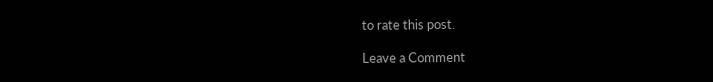to rate this post.

Leave a Comment